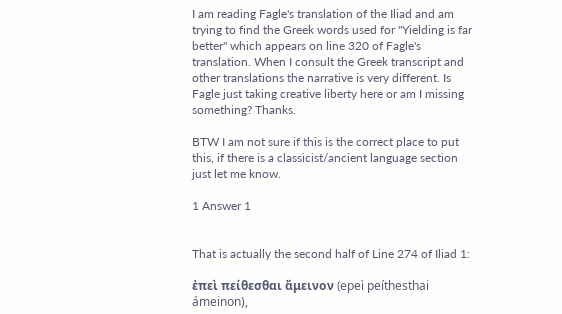I am reading Fagle's translation of the Iliad and am trying to find the Greek words used for "Yielding is far better" which appears on line 320 of Fagle's translation. When I consult the Greek transcript and other translations the narrative is very different. Is Fagle just taking creative liberty here or am I missing something? Thanks.

BTW I am not sure if this is the correct place to put this, if there is a classicist/ancient language section just let me know.

1 Answer 1


That is actually the second half of Line 274 of Iliad 1:

ἐπεὶ πείθεσθαι ἄμεινον (epeì peíthesthai ámeinon),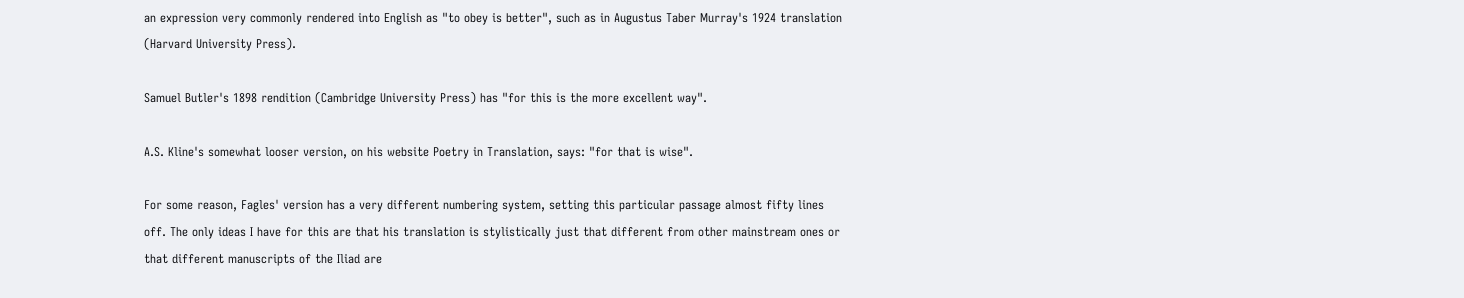an expression very commonly rendered into English as "to obey is better", such as in Augustus Taber Murray's 1924 translation (Harvard University Press).

Samuel Butler's 1898 rendition (Cambridge University Press) has "for this is the more excellent way".

A.S. Kline's somewhat looser version, on his website Poetry in Translation, says: "for that is wise".

For some reason, Fagles' version has a very different numbering system, setting this particular passage almost fifty lines off. The only ideas I have for this are that his translation is stylistically just that different from other mainstream ones or that different manuscripts of the Iliad are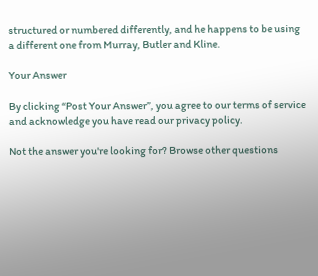structured or numbered differently, and he happens to be using a different one from Murray, Butler and Kline.

Your Answer

By clicking “Post Your Answer”, you agree to our terms of service and acknowledge you have read our privacy policy.

Not the answer you're looking for? Browse other questions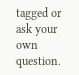tagged or ask your own question.